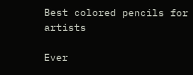Best colored pencils for artists

Ever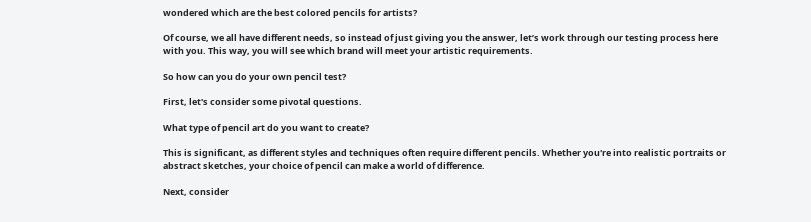wondered which are the best colored pencils for artists?

Of course, we all have different needs, so instead of just giving you the answer, let’s work through our testing process here with you. This way, you will see which brand will meet your artistic requirements.

So how can you do your own pencil test?

First, let's consider some pivotal questions.

What type of pencil art do you want to create?

This is significant, as different styles and techniques often require different pencils. Whether you're into realistic portraits or abstract sketches, your choice of pencil can make a world of difference.

Next, consider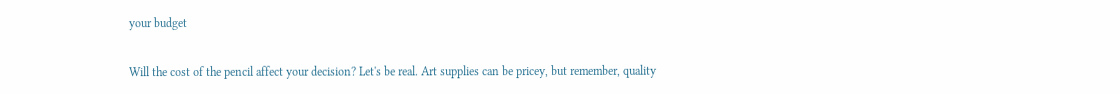your budget

Will the cost of the pencil affect your decision? Let's be real. Art supplies can be pricey, but remember, quality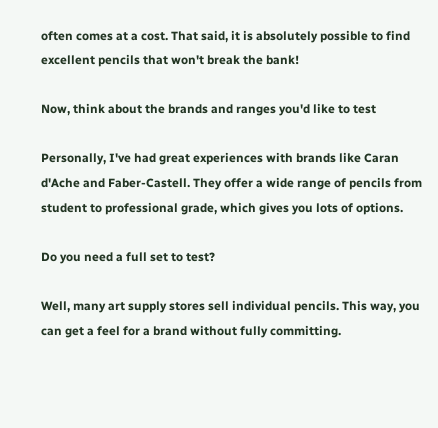often comes at a cost. That said, it is absolutely possible to find excellent pencils that won't break the bank!

Now, think about the brands and ranges you'd like to test

Personally, I've had great experiences with brands like Caran d'Ache and Faber-Castell. They offer a wide range of pencils from student to professional grade, which gives you lots of options.

Do you need a full set to test?

Well, many art supply stores sell individual pencils. This way, you can get a feel for a brand without fully committing.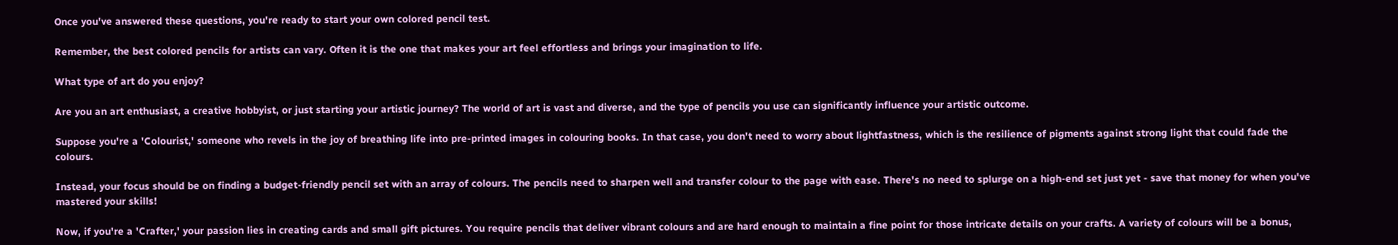Once you've answered these questions, you're ready to start your own colored pencil test.

Remember, the best colored pencils for artists can vary. Often it is the one that makes your art feel effortless and brings your imagination to life.

What type of art do you enjoy?

Are you an art enthusiast, a creative hobbyist, or just starting your artistic journey? The world of art is vast and diverse, and the type of pencils you use can significantly influence your artistic outcome.

Suppose you're a 'Colourist,' someone who revels in the joy of breathing life into pre-printed images in colouring books. In that case, you don't need to worry about lightfastness, which is the resilience of pigments against strong light that could fade the colours.

Instead, your focus should be on finding a budget-friendly pencil set with an array of colours. The pencils need to sharpen well and transfer colour to the page with ease. There's no need to splurge on a high-end set just yet - save that money for when you've mastered your skills!

Now, if you're a 'Crafter,' your passion lies in creating cards and small gift pictures. You require pencils that deliver vibrant colours and are hard enough to maintain a fine point for those intricate details on your crafts. A variety of colours will be a bonus,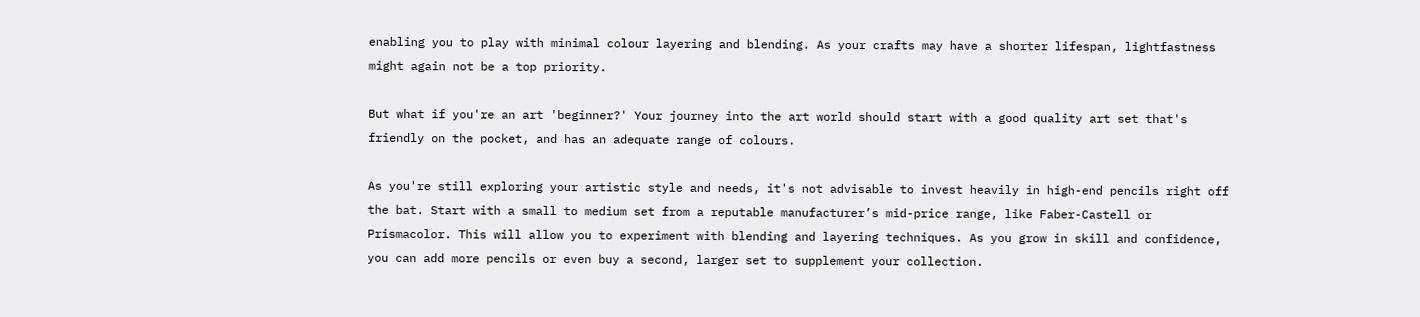enabling you to play with minimal colour layering and blending. As your crafts may have a shorter lifespan, lightfastness might again not be a top priority.

But what if you're an art 'beginner?' Your journey into the art world should start with a good quality art set that's friendly on the pocket, and has an adequate range of colours.

As you're still exploring your artistic style and needs, it's not advisable to invest heavily in high-end pencils right off the bat. Start with a small to medium set from a reputable manufacturer’s mid-price range, like Faber-Castell or Prismacolor. This will allow you to experiment with blending and layering techniques. As you grow in skill and confidence, you can add more pencils or even buy a second, larger set to supplement your collection.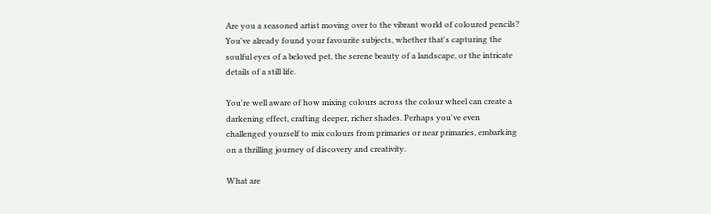Are you a seasoned artist moving over to the vibrant world of coloured pencils? You've already found your favourite subjects, whether that's capturing the soulful eyes of a beloved pet, the serene beauty of a landscape, or the intricate details of a still life.

You're well aware of how mixing colours across the colour wheel can create a darkening effect, crafting deeper, richer shades. Perhaps you've even challenged yourself to mix colours from primaries or near primaries, embarking on a thrilling journey of discovery and creativity.

What are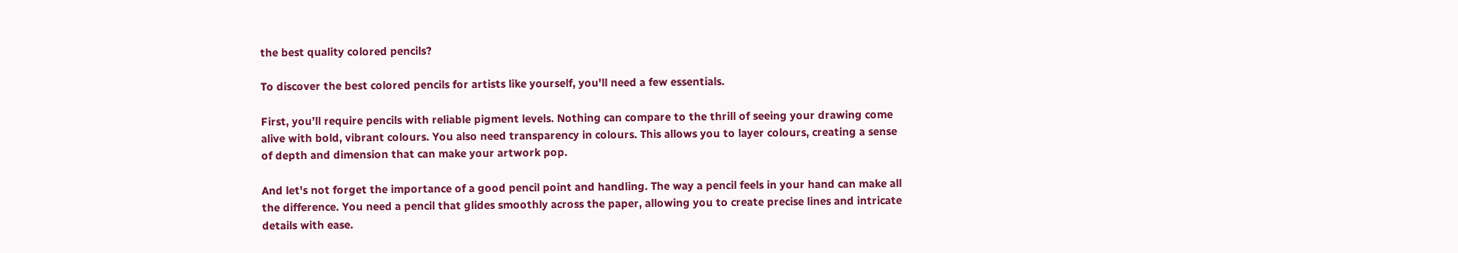the best quality colored pencils?

To discover the best colored pencils for artists like yourself, you'll need a few essentials.

First, you’ll require pencils with reliable pigment levels. Nothing can compare to the thrill of seeing your drawing come alive with bold, vibrant colours. You also need transparency in colours. This allows you to layer colours, creating a sense of depth and dimension that can make your artwork pop.

And let's not forget the importance of a good pencil point and handling. The way a pencil feels in your hand can make all the difference. You need a pencil that glides smoothly across the paper, allowing you to create precise lines and intricate details with ease.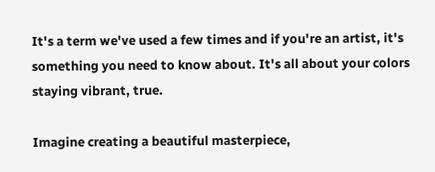It's a term we've used a few times and if you're an artist, it's something you need to know about. It's all about your colors staying vibrant, true.

Imagine creating a beautiful masterpiece,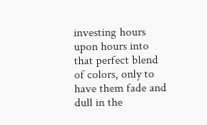investing hours upon hours into that perfect blend of colors, only to have them fade and dull in the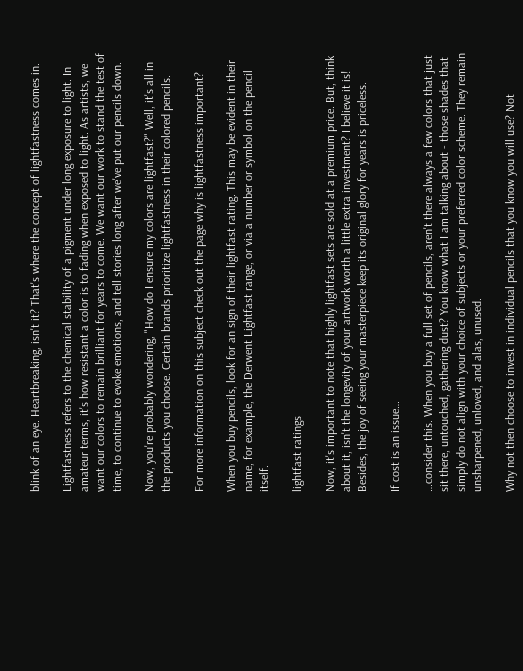blink of an eye. Heartbreaking, isn't it? That's where the concept of lightfastness comes in.

Lightfastness refers to the chemical stability of a pigment under long exposure to light. In amateur terms, it's how resistant a color is to fading when exposed to light. As artists, we want our colors to remain brilliant for years to come. We want our work to stand the test of time, to continue to evoke emotions, and tell stories long after we've put our pencils down.

Now, you're probably wondering, "How do I ensure my colors are lightfast?" Well, it's all in the products you choose. Certain brands prioritize lightfastness in their colored pencils.

For more information on this subject check out the page why is lightfastness important?

When you buy pencils, look for an sign of their lightfast rating. This may be evident in their name, for example, the Derwent Lightfast range, or via a number or symbol on the pencil itself.

lightfast ratings

Now, it's important to note that highly lightfast sets are sold at a premium price. But, think about it, isn't the longevity of your artwork worth a little extra investment? I believe it is! Besides, the joy of seeing your masterpiece keep its original glory for years is priceless.

If cost is an issue…

…consider this. When you buy a full set of pencils, aren't there always a few colors that just sit there, untouched, gathering dust? You know what I am talking about - those shades that simply do not align with your choice of subjects or your preferred color scheme. They remain unsharpened, unloved, and alas, unused.

Why not then choose to invest in individual pencils that you know you will use? Not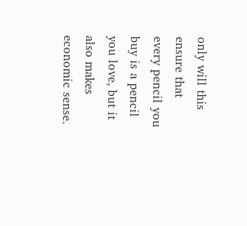only will this ensure that every pencil you buy is a pencil you love, but it also makes economic sense.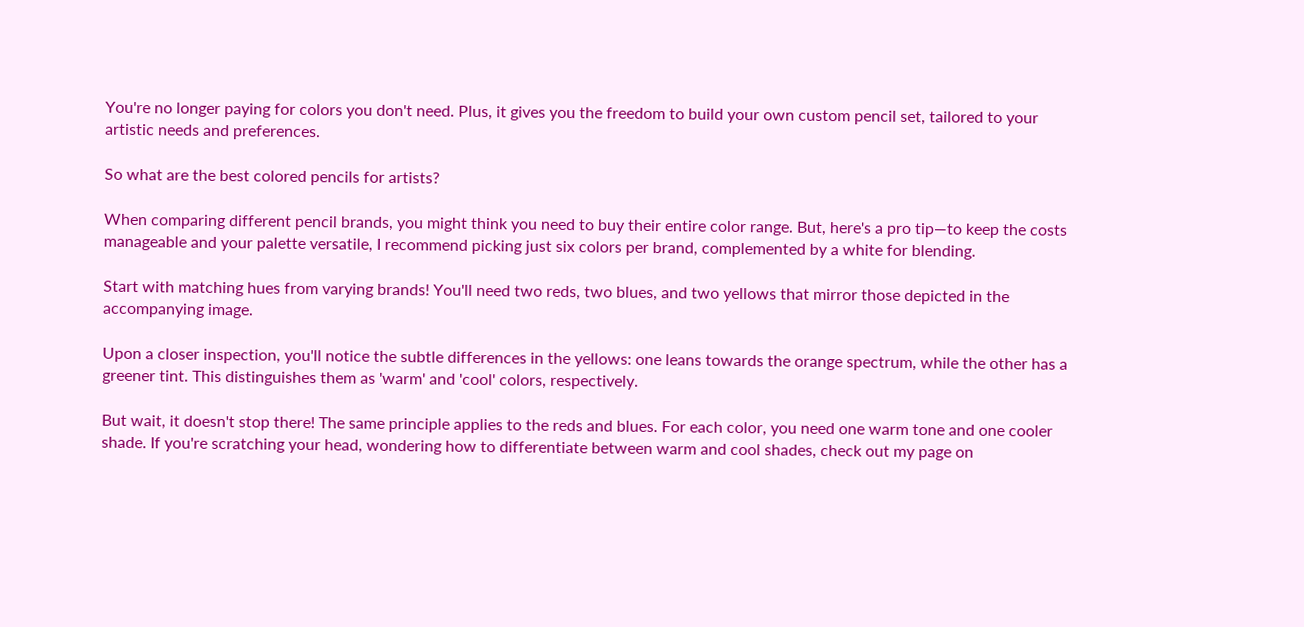You're no longer paying for colors you don't need. Plus, it gives you the freedom to build your own custom pencil set, tailored to your artistic needs and preferences.

So what are the best colored pencils for artists?

When comparing different pencil brands, you might think you need to buy their entire color range. But, here's a pro tip—to keep the costs manageable and your palette versatile, I recommend picking just six colors per brand, complemented by a white for blending.

Start with matching hues from varying brands! You'll need two reds, two blues, and two yellows that mirror those depicted in the accompanying image.

Upon a closer inspection, you'll notice the subtle differences in the yellows: one leans towards the orange spectrum, while the other has a greener tint. This distinguishes them as 'warm' and 'cool' colors, respectively.

But wait, it doesn't stop there! The same principle applies to the reds and blues. For each color, you need one warm tone and one cooler shade. If you're scratching your head, wondering how to differentiate between warm and cool shades, check out my page on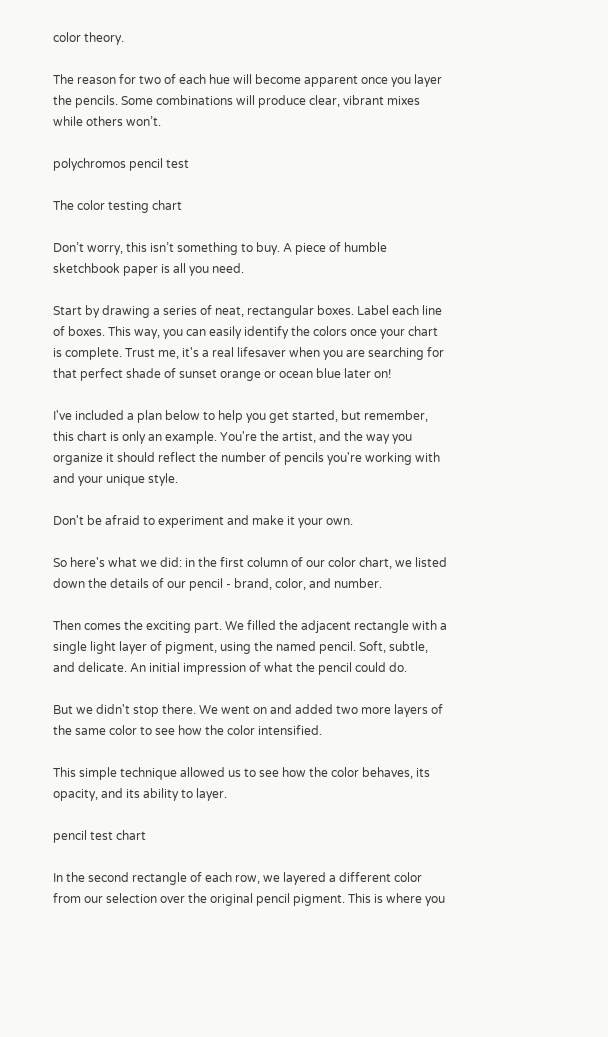color theory.

The reason for two of each hue will become apparent once you layer the pencils. Some combinations will produce clear, vibrant mixes while others won’t.

polychromos pencil test

The color testing chart

Don’t worry, this isn’t something to buy. A piece of humble sketchbook paper is all you need.

Start by drawing a series of neat, rectangular boxes. Label each line of boxes. This way, you can easily identify the colors once your chart is complete. Trust me, it's a real lifesaver when you are searching for that perfect shade of sunset orange or ocean blue later on!

I've included a plan below to help you get started, but remember, this chart is only an example. You're the artist, and the way you organize it should reflect the number of pencils you're working with and your unique style.

Don't be afraid to experiment and make it your own.

So here's what we did: in the first column of our color chart, we listed down the details of our pencil - brand, color, and number.

Then comes the exciting part. We filled the adjacent rectangle with a single light layer of pigment, using the named pencil. Soft, subtle, and delicate. An initial impression of what the pencil could do.

But we didn't stop there. We went on and added two more layers of the same color to see how the color intensified.

This simple technique allowed us to see how the color behaves, its opacity, and its ability to layer.

pencil test chart

In the second rectangle of each row, we layered a different color from our selection over the original pencil pigment. This is where you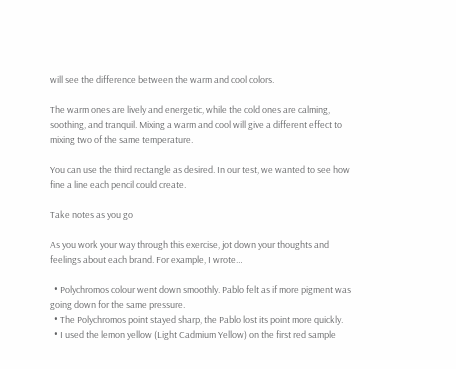will see the difference between the warm and cool colors.

The warm ones are lively and energetic, while the cold ones are calming, soothing, and tranquil. Mixing a warm and cool will give a different effect to mixing two of the same temperature.

You can use the third rectangle as desired. In our test, we wanted to see how fine a line each pencil could create.

Take notes as you go

As you work your way through this exercise, jot down your thoughts and feelings about each brand. For example, I wrote…

  • Polychromos colour went down smoothly. Pablo felt as if more pigment was going down for the same pressure.
  • The Polychromos point stayed sharp, the Pablo lost its point more quickly.
  • I used the lemon yellow (Light Cadmium Yellow) on the first red sample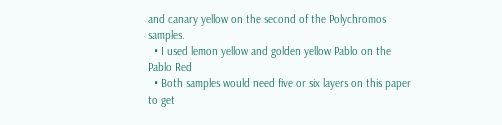and canary yellow on the second of the Polychromos samples.
  • I used lemon yellow and golden yellow Pablo on the Pablo Red
  • Both samples would need five or six layers on this paper to get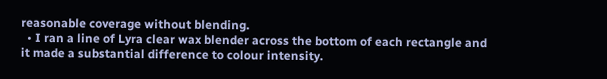reasonable coverage without blending.
  • I ran a line of Lyra clear wax blender across the bottom of each rectangle and it made a substantial difference to colour intensity.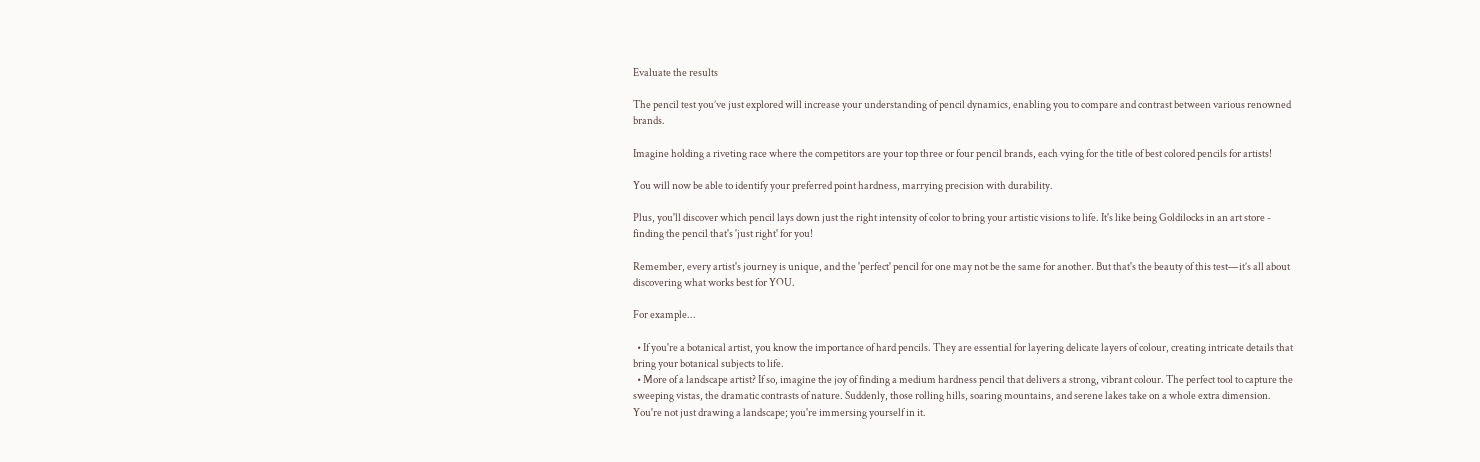Evaluate the results

The pencil test you’ve just explored will increase your understanding of pencil dynamics, enabling you to compare and contrast between various renowned brands.

Imagine holding a riveting race where the competitors are your top three or four pencil brands, each vying for the title of best colored pencils for artists!

You will now be able to identify your preferred point hardness, marrying precision with durability.

Plus, you'll discover which pencil lays down just the right intensity of color to bring your artistic visions to life. It's like being Goldilocks in an art store - finding the pencil that's 'just right' for you!

Remember, every artist's journey is unique, and the 'perfect' pencil for one may not be the same for another. But that's the beauty of this test—it’s all about discovering what works best for YOU.

For example...

  • If you're a botanical artist, you know the importance of hard pencils. They are essential for layering delicate layers of colour, creating intricate details that bring your botanical subjects to life.
  • More of a landscape artist? If so, imagine the joy of finding a medium hardness pencil that delivers a strong, vibrant colour. The perfect tool to capture the sweeping vistas, the dramatic contrasts of nature. Suddenly, those rolling hills, soaring mountains, and serene lakes take on a whole extra dimension. You're not just drawing a landscape; you're immersing yourself in it.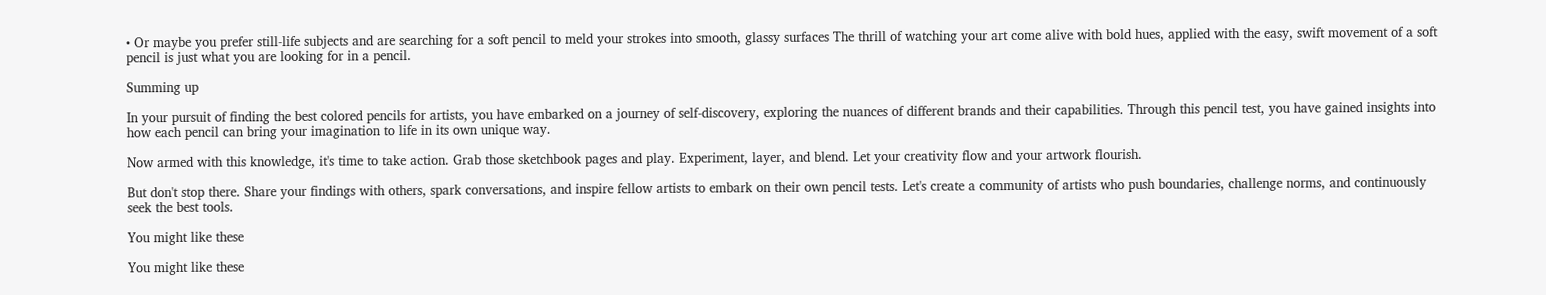• Or maybe you prefer still-life subjects and are searching for a soft pencil to meld your strokes into smooth, glassy surfaces The thrill of watching your art come alive with bold hues, applied with the easy, swift movement of a soft pencil is just what you are looking for in a pencil.

Summing up

In your pursuit of finding the best colored pencils for artists, you have embarked on a journey of self-discovery, exploring the nuances of different brands and their capabilities. Through this pencil test, you have gained insights into how each pencil can bring your imagination to life in its own unique way.

Now armed with this knowledge, it's time to take action. Grab those sketchbook pages and play. Experiment, layer, and blend. Let your creativity flow and your artwork flourish.

But don't stop there. Share your findings with others, spark conversations, and inspire fellow artists to embark on their own pencil tests. Let's create a community of artists who push boundaries, challenge norms, and continuously seek the best tools.

You might like these

You might like these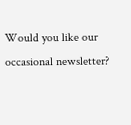Would you like our occasional newsletter?